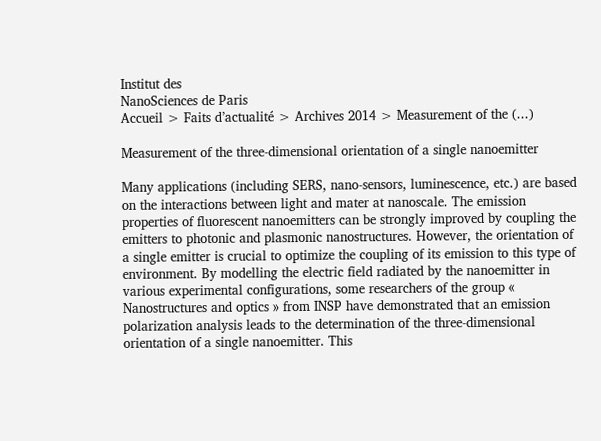Institut des
NanoSciences de Paris
Accueil > Faits d’actualité > Archives 2014 > Measurement of the (...)

Measurement of the three-dimensional orientation of a single nanoemitter

Many applications (including SERS, nano-sensors, luminescence, etc.) are based on the interactions between light and mater at nanoscale. The emission properties of fluorescent nanoemitters can be strongly improved by coupling the emitters to photonic and plasmonic nanostructures. However, the orientation of a single emitter is crucial to optimize the coupling of its emission to this type of environment. By modelling the electric field radiated by the nanoemitter in various experimental configurations, some researchers of the group « Nanostructures and optics » from INSP have demonstrated that an emission polarization analysis leads to the determination of the three-dimensional orientation of a single nanoemitter. This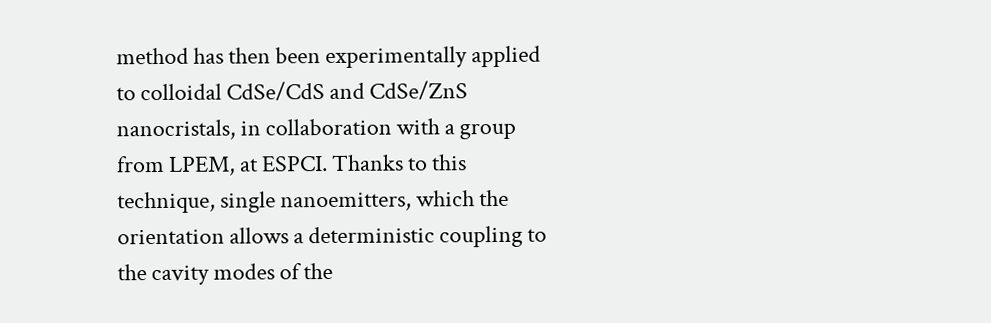method has then been experimentally applied to colloidal CdSe/CdS and CdSe/ZnS nanocristals, in collaboration with a group from LPEM, at ESPCI. Thanks to this technique, single nanoemitters, which the orientation allows a deterministic coupling to the cavity modes of the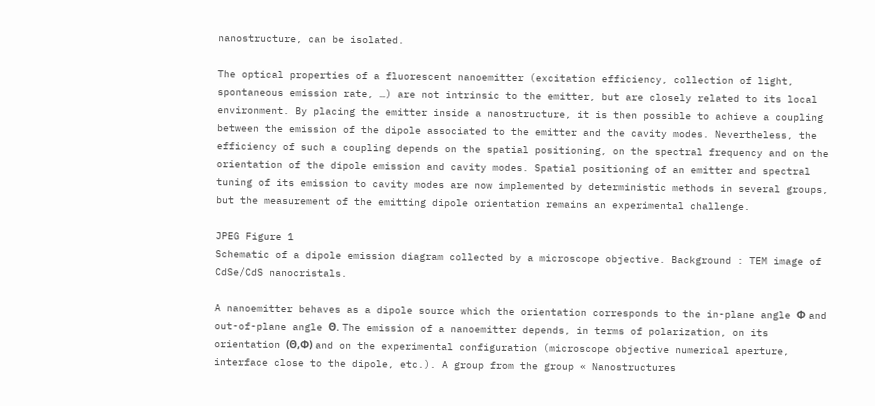nanostructure, can be isolated.

The optical properties of a fluorescent nanoemitter (excitation efficiency, collection of light, spontaneous emission rate, …) are not intrinsic to the emitter, but are closely related to its local environment. By placing the emitter inside a nanostructure, it is then possible to achieve a coupling between the emission of the dipole associated to the emitter and the cavity modes. Nevertheless, the efficiency of such a coupling depends on the spatial positioning, on the spectral frequency and on the orientation of the dipole emission and cavity modes. Spatial positioning of an emitter and spectral tuning of its emission to cavity modes are now implemented by deterministic methods in several groups, but the measurement of the emitting dipole orientation remains an experimental challenge.

JPEG Figure 1
Schematic of a dipole emission diagram collected by a microscope objective. Background : TEM image of CdSe/CdS nanocristals.

A nanoemitter behaves as a dipole source which the orientation corresponds to the in-plane angle Φ and out-of-plane angle Θ. The emission of a nanoemitter depends, in terms of polarization, on its orientation (Θ,Φ) and on the experimental configuration (microscope objective numerical aperture, interface close to the dipole, etc.). A group from the group « Nanostructures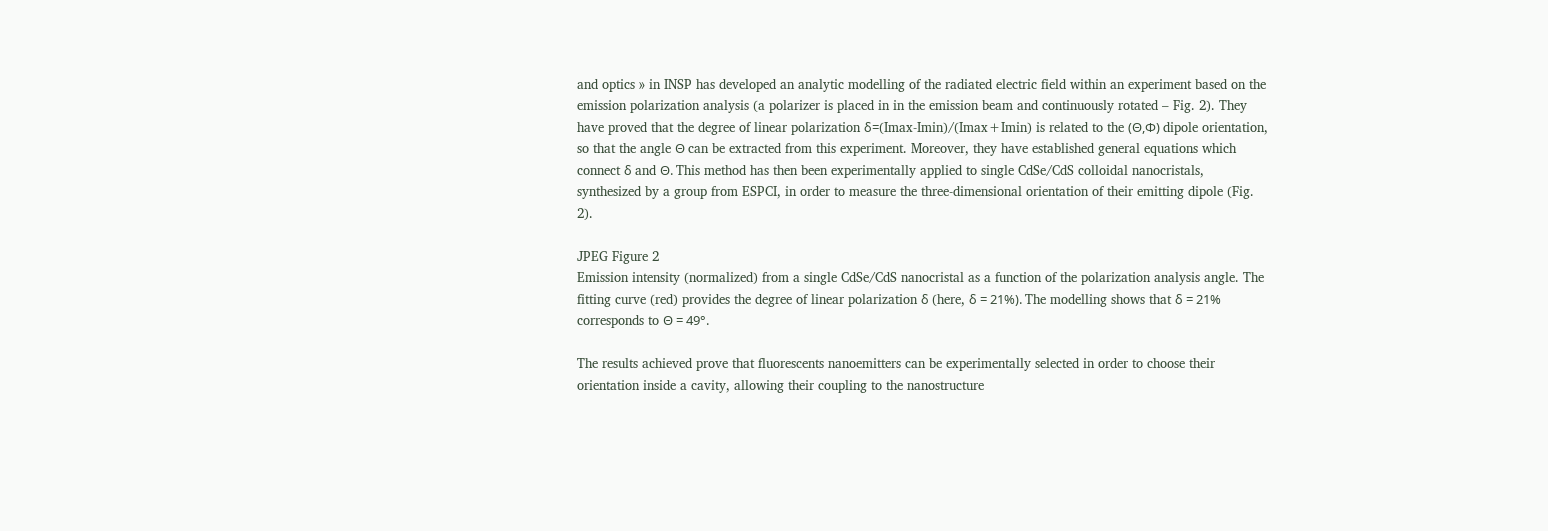and optics » in INSP has developed an analytic modelling of the radiated electric field within an experiment based on the emission polarization analysis (a polarizer is placed in in the emission beam and continuously rotated – Fig. 2). They have proved that the degree of linear polarization δ=(Imax-Imin)/(Imax+Imin) is related to the (Θ,Φ) dipole orientation, so that the angle Θ can be extracted from this experiment. Moreover, they have established general equations which connect δ and Θ. This method has then been experimentally applied to single CdSe/CdS colloidal nanocristals, synthesized by a group from ESPCI, in order to measure the three-dimensional orientation of their emitting dipole (Fig. 2).

JPEG Figure 2
Emission intensity (normalized) from a single CdSe/CdS nanocristal as a function of the polarization analysis angle. The fitting curve (red) provides the degree of linear polarization δ (here, δ = 21%). The modelling shows that δ = 21% corresponds to Θ = 49°.

The results achieved prove that fluorescents nanoemitters can be experimentally selected in order to choose their orientation inside a cavity, allowing their coupling to the nanostructure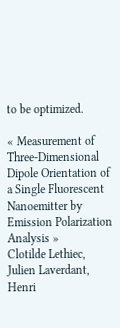to be optimized.

« Measurement of Three-Dimensional Dipole Orientation of a Single Fluorescent Nanoemitter by Emission Polarization Analysis »
Clotilde Lethiec, Julien Laverdant, Henri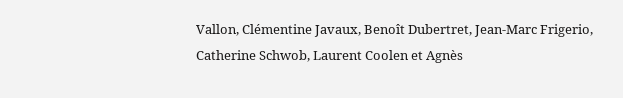Vallon, Clémentine Javaux, Benoît Dubertret, Jean-Marc Frigerio, Catherine Schwob, Laurent Coolen et Agnès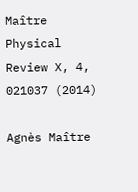Maître
Physical Review X, 4, 021037 (2014)

Agnès Maître